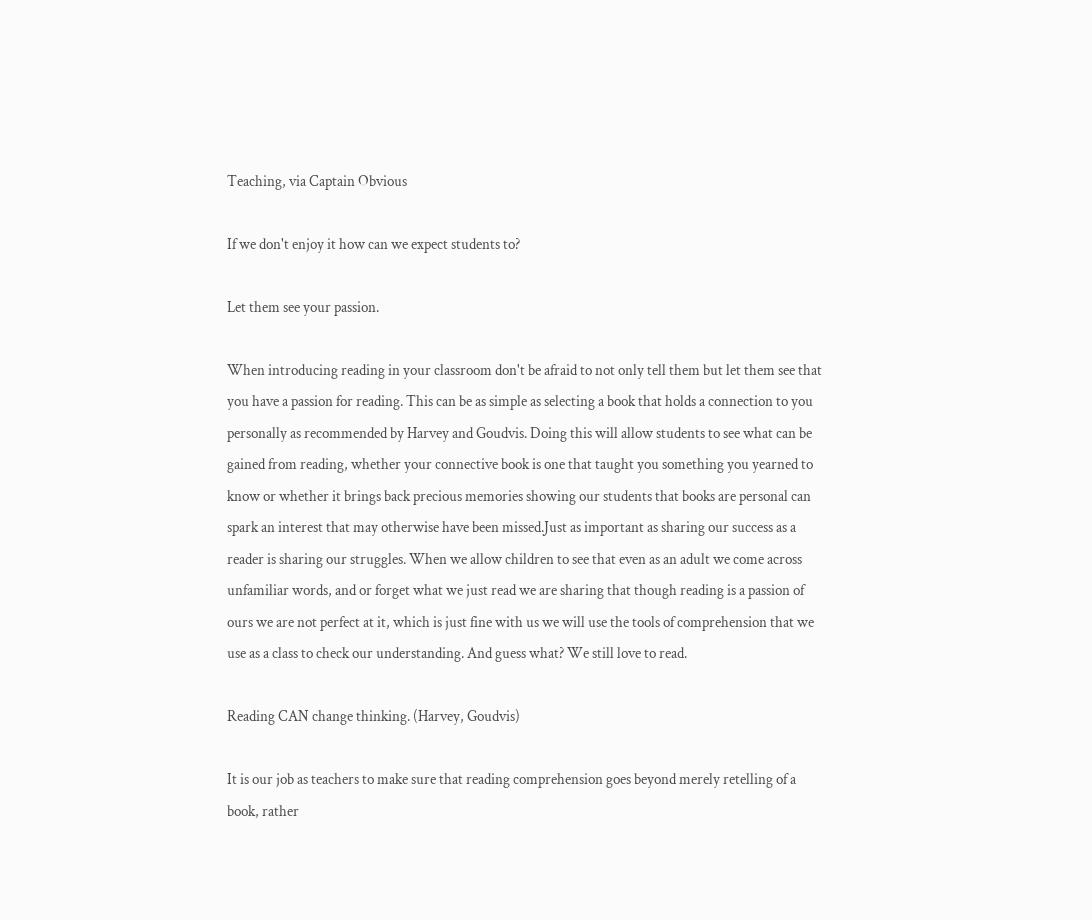Teaching, via Captain Obvious

If we don't enjoy it how can we expect students to?

Let them see your passion.

When introducing reading in your classroom don't be afraid to not only tell them but let them see that you have a passion for reading. This can be as simple as selecting a book that holds a connection to you personally as recommended by Harvey and Goudvis. Doing this will allow students to see what can be gained from reading, whether your connective book is one that taught you something you yearned to know or whether it brings back precious memories showing our students that books are personal can spark an interest that may otherwise have been missed.Just as important as sharing our success as a reader is sharing our struggles. When we allow children to see that even as an adult we come across unfamiliar words, and or forget what we just read we are sharing that though reading is a passion of ours we are not perfect at it, which is just fine with us we will use the tools of comprehension that we use as a class to check our understanding. And guess what? We still love to read.

Reading CAN change thinking. (Harvey, Goudvis)

It is our job as teachers to make sure that reading comprehension goes beyond merely retelling of a book, rather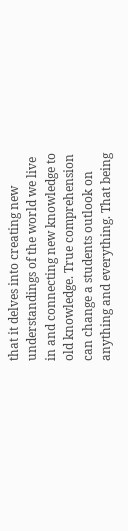that it delves into creating new understandings of the world we live in and connecting new knowledge to old knowledge. True comprehension can change a students outlook on anything and everything. That being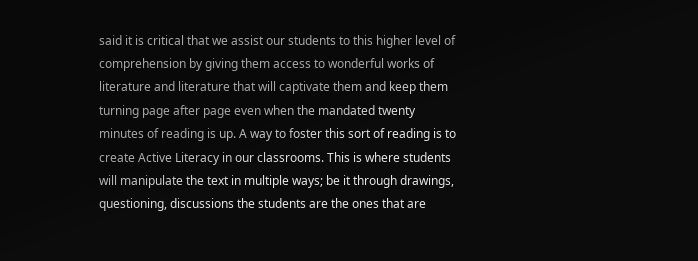said it is critical that we assist our students to this higher level of comprehension by giving them access to wonderful works of literature and literature that will captivate them and keep them turning page after page even when the mandated twenty minutes of reading is up. A way to foster this sort of reading is to create Active Literacy in our classrooms. This is where students will manipulate the text in multiple ways; be it through drawings, questioning, discussions the students are the ones that are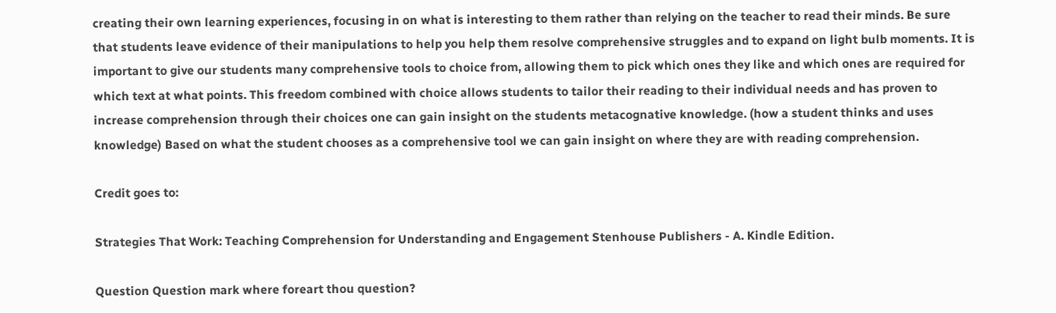creating their own learning experiences, focusing in on what is interesting to them rather than relying on the teacher to read their minds. Be sure that students leave evidence of their manipulations to help you help them resolve comprehensive struggles and to expand on light bulb moments. It is important to give our students many comprehensive tools to choice from, allowing them to pick which ones they like and which ones are required for which text at what points. This freedom combined with choice allows students to tailor their reading to their individual needs and has proven to increase comprehension through their choices one can gain insight on the students metacognative knowledge. (how a student thinks and uses knowledge) Based on what the student chooses as a comprehensive tool we can gain insight on where they are with reading comprehension.

Credit goes to:

Strategies That Work: Teaching Comprehension for Understanding and Engagement Stenhouse Publishers - A. Kindle Edition.

Question Question mark where foreart thou question?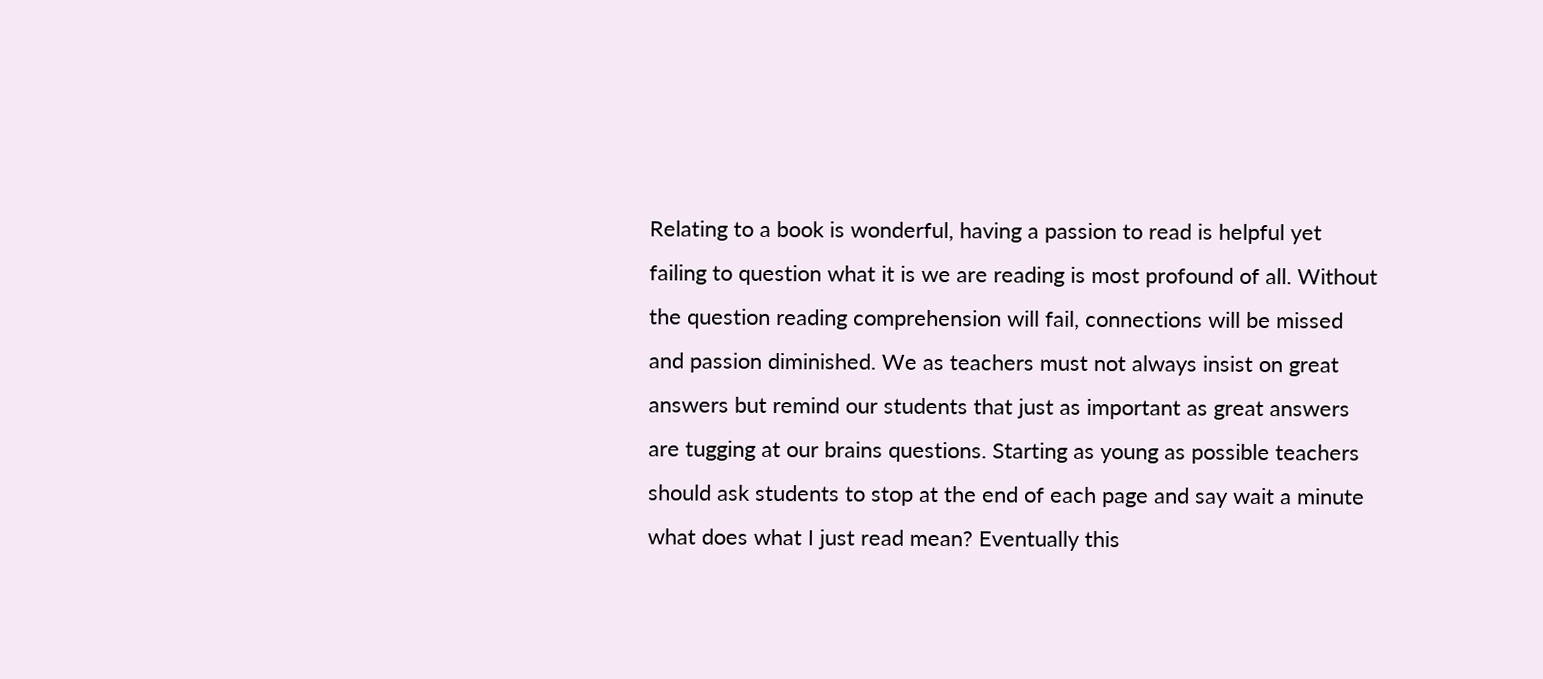Relating to a book is wonderful, having a passion to read is helpful yet failing to question what it is we are reading is most profound of all. Without the question reading comprehension will fail, connections will be missed and passion diminished. We as teachers must not always insist on great answers but remind our students that just as important as great answers are tugging at our brains questions. Starting as young as possible teachers should ask students to stop at the end of each page and say wait a minute what does what I just read mean? Eventually this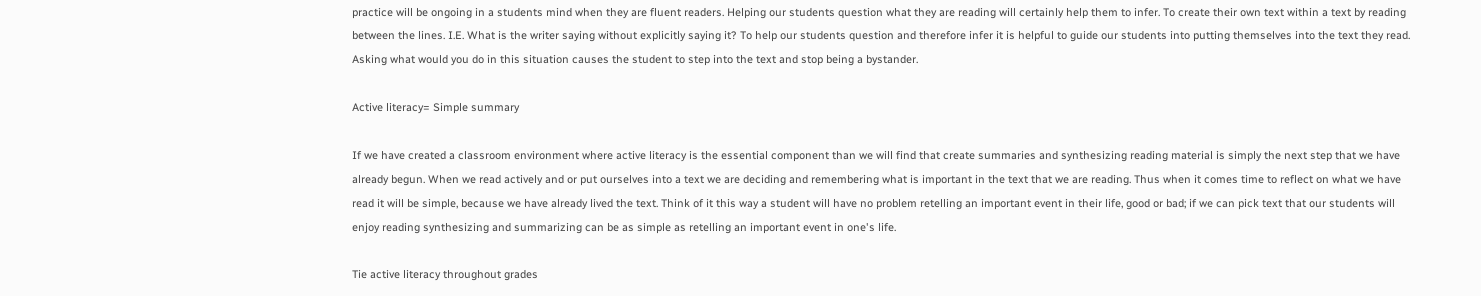practice will be ongoing in a students mind when they are fluent readers. Helping our students question what they are reading will certainly help them to infer. To create their own text within a text by reading between the lines. I.E. What is the writer saying without explicitly saying it? To help our students question and therefore infer it is helpful to guide our students into putting themselves into the text they read. Asking what would you do in this situation causes the student to step into the text and stop being a bystander.

Active literacy= Simple summary

If we have created a classroom environment where active literacy is the essential component than we will find that create summaries and synthesizing reading material is simply the next step that we have already begun. When we read actively and or put ourselves into a text we are deciding and remembering what is important in the text that we are reading. Thus when it comes time to reflect on what we have read it will be simple, because we have already lived the text. Think of it this way a student will have no problem retelling an important event in their life, good or bad; if we can pick text that our students will enjoy reading synthesizing and summarizing can be as simple as retelling an important event in one's life.

Tie active literacy throughout grades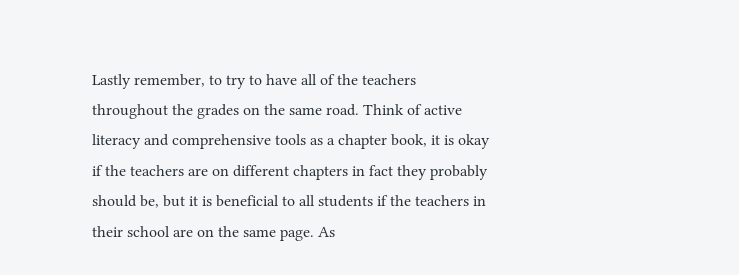Lastly remember, to try to have all of the teachers throughout the grades on the same road. Think of active literacy and comprehensive tools as a chapter book, it is okay if the teachers are on different chapters in fact they probably should be, but it is beneficial to all students if the teachers in their school are on the same page. As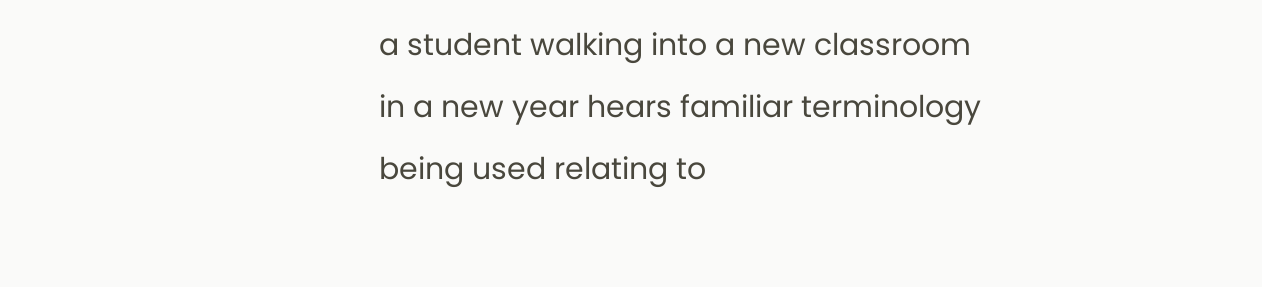a student walking into a new classroom in a new year hears familiar terminology being used relating to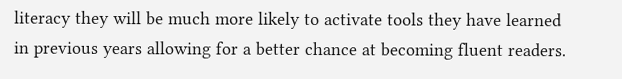literacy they will be much more likely to activate tools they have learned in previous years allowing for a better chance at becoming fluent readers.